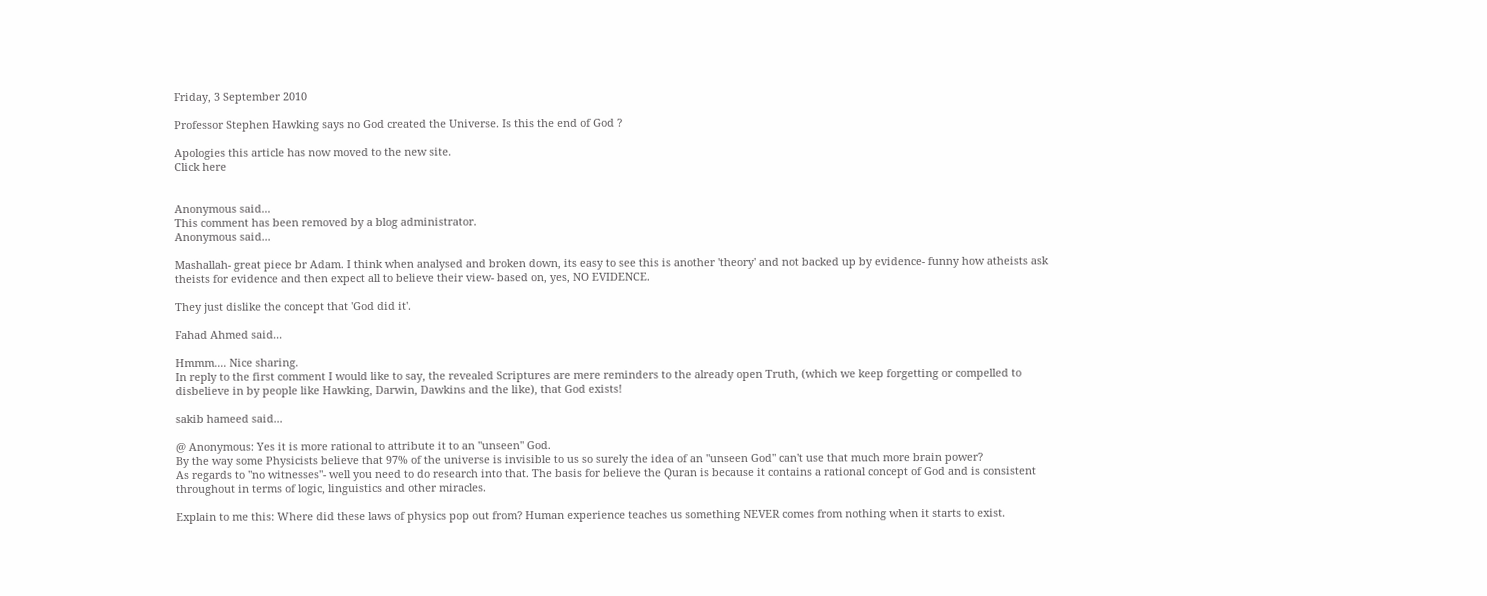Friday, 3 September 2010

Professor Stephen Hawking says no God created the Universe. Is this the end of God ?

Apologies this article has now moved to the new site.
Click here


Anonymous said...
This comment has been removed by a blog administrator.
Anonymous said...

Mashallah- great piece br Adam. I think when analysed and broken down, its easy to see this is another 'theory' and not backed up by evidence- funny how atheists ask theists for evidence and then expect all to believe their view- based on, yes, NO EVIDENCE.

They just dislike the concept that 'God did it'.

Fahad Ahmed said...

Hmmm.... Nice sharing.
In reply to the first comment I would like to say, the revealed Scriptures are mere reminders to the already open Truth, (which we keep forgetting or compelled to disbelieve in by people like Hawking, Darwin, Dawkins and the like), that God exists!

sakib hameed said...

@ Anonymous: Yes it is more rational to attribute it to an "unseen" God.
By the way some Physicists believe that 97% of the universe is invisible to us so surely the idea of an "unseen God" can't use that much more brain power?
As regards to "no witnesses"- well you need to do research into that. The basis for believe the Quran is because it contains a rational concept of God and is consistent throughout in terms of logic, linguistics and other miracles.

Explain to me this: Where did these laws of physics pop out from? Human experience teaches us something NEVER comes from nothing when it starts to exist.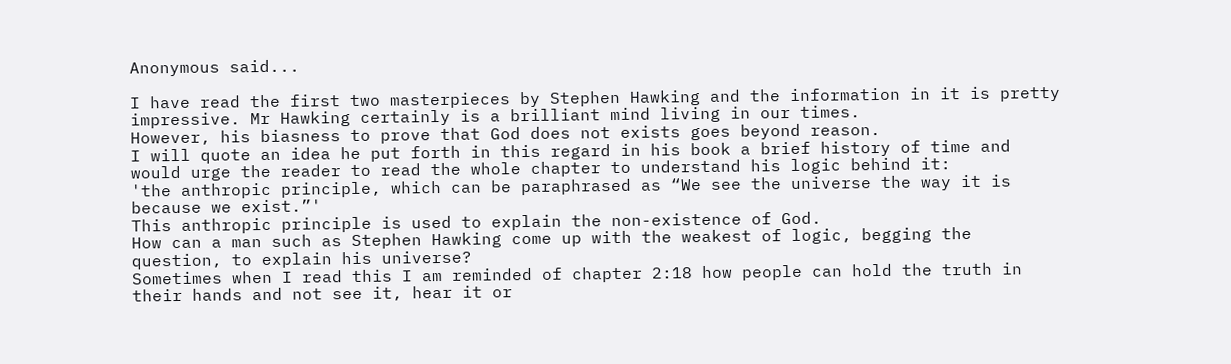Anonymous said...

I have read the first two masterpieces by Stephen Hawking and the information in it is pretty impressive. Mr Hawking certainly is a brilliant mind living in our times.
However, his biasness to prove that God does not exists goes beyond reason.
I will quote an idea he put forth in this regard in his book a brief history of time and would urge the reader to read the whole chapter to understand his logic behind it:
'the anthropic principle, which can be paraphrased as “We see the universe the way it is because we exist.”'
This anthropic principle is used to explain the non-existence of God.
How can a man such as Stephen Hawking come up with the weakest of logic, begging the question, to explain his universe?
Sometimes when I read this I am reminded of chapter 2:18 how people can hold the truth in their hands and not see it, hear it or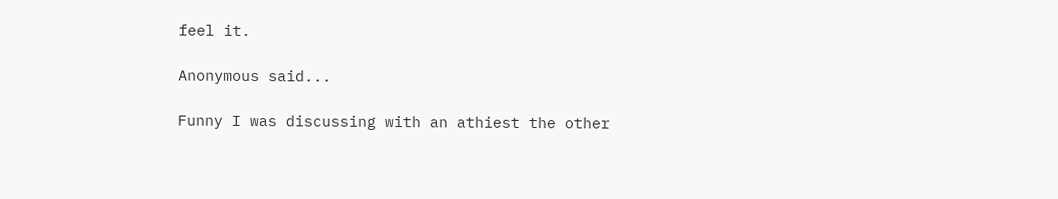feel it.

Anonymous said...

Funny I was discussing with an athiest the other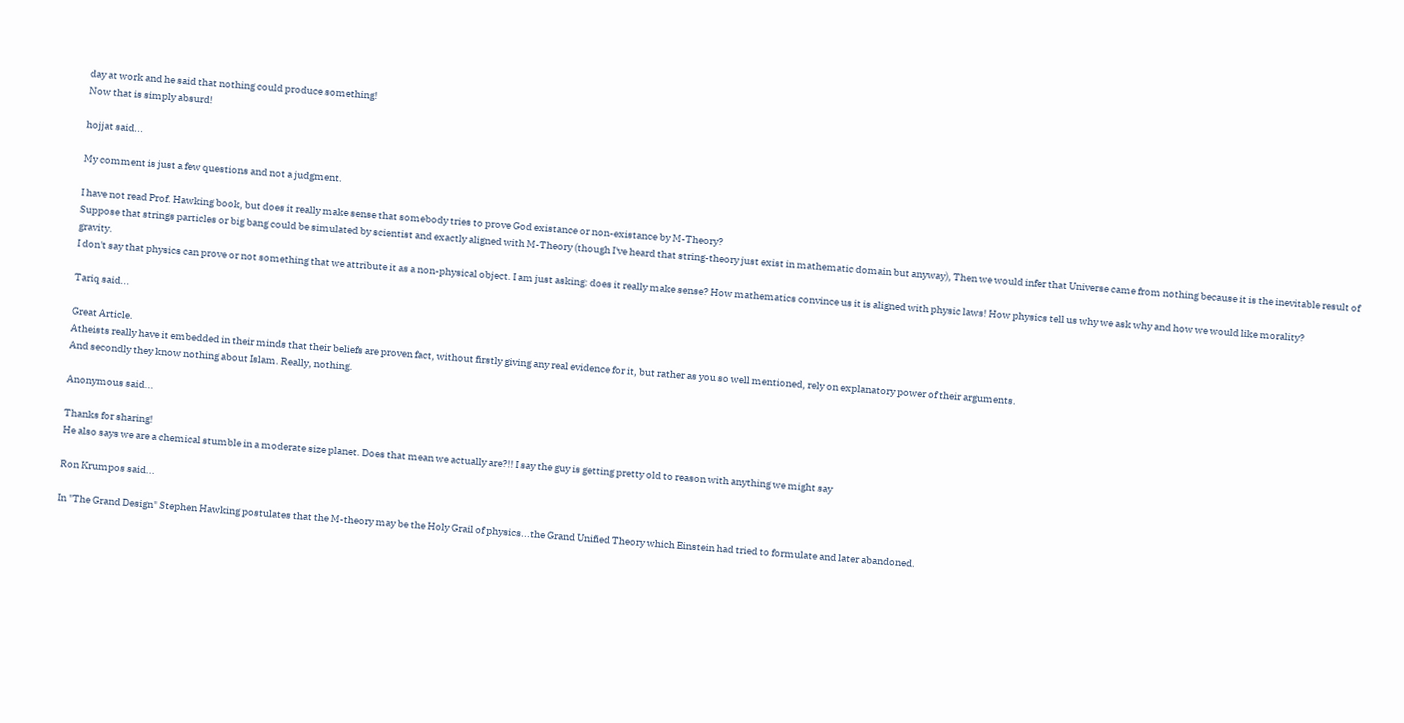day at work and he said that nothing could produce something!
Now that is simply absurd!

hojjat said...

My comment is just a few questions and not a judgment.

I have not read Prof. Hawking book, but does it really make sense that somebody tries to prove God existance or non-existance by M-Theory?
Suppose that strings particles or big bang could be simulated by scientist and exactly aligned with M-Theory (though I've heard that string-theory just exist in mathematic domain but anyway), Then we would infer that Universe came from nothing because it is the inevitable result of gravity.
I don't say that physics can prove or not something that we attribute it as a non-physical object. I am just asking: does it really make sense? How mathematics convince us it is aligned with physic laws! How physics tell us why we ask why and how we would like morality?

Tariq said...

Great Article.
Atheists really have it embedded in their minds that their beliefs are proven fact, without firstly giving any real evidence for it, but rather as you so well mentioned, rely on explanatory power of their arguments.
And secondly they know nothing about Islam. Really, nothing.

Anonymous said...

Thanks for sharing!
He also says we are a chemical stumble in a moderate size planet. Does that mean we actually are?!! I say the guy is getting pretty old to reason with anything we might say

Ron Krumpos said...

In "The Grand Design" Stephen Hawking postulates that the M-theory may be the Holy Grail of physics...the Grand Unified Theory which Einstein had tried to formulate and later abandoned.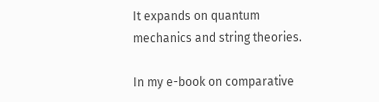It expands on quantum mechanics and string theories.

In my e-book on comparative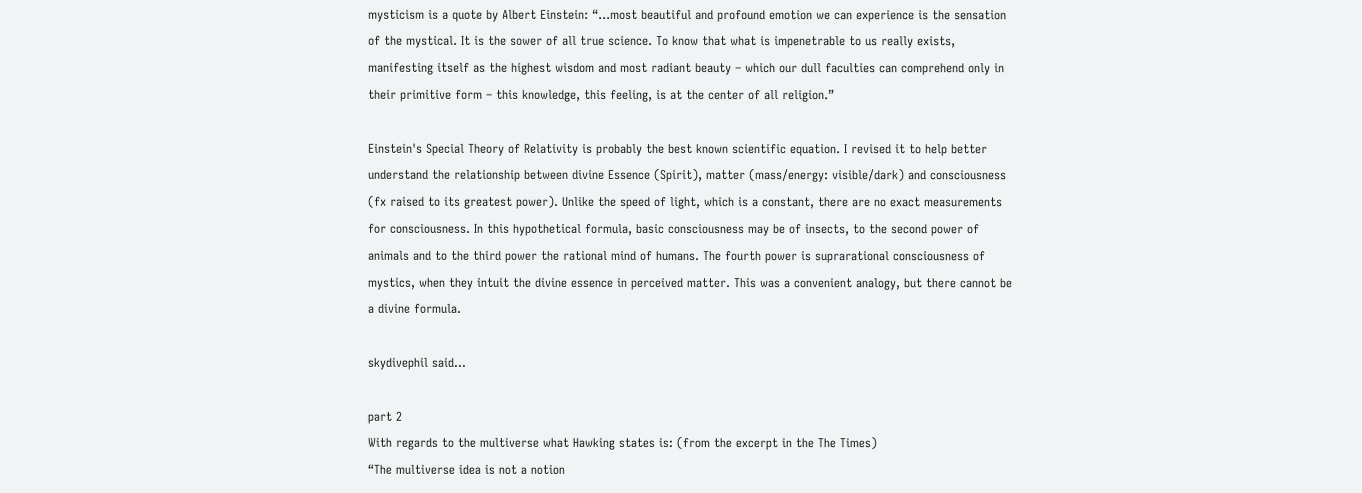mysticism is a quote by Albert Einstein: “…most beautiful and profound emotion we can experience is the sensation of the mystical. It is the sower of all true science. To know that what is impenetrable to us really exists, manifesting itself as the highest wisdom and most radiant beauty – which our dull faculties can comprehend only in their primitive form – this knowledge, this feeling, is at the center of all religion.”

Einstein's Special Theory of Relativity is probably the best known scientific equation. I revised it to help better understand the relationship between divine Essence (Spirit), matter (mass/energy: visible/dark) and consciousness (fx raised to its greatest power). Unlike the speed of light, which is a constant, there are no exact measurements for consciousness. In this hypothetical formula, basic consciousness may be of insects, to the second power of animals and to the third power the rational mind of humans. The fourth power is suprarational consciousness of mystics, when they intuit the divine essence in perceived matter. This was a convenient analogy, but there cannot be a divine formula.

skydivephil said...

part 2
With regards to the multiverse what Hawking states is: (from the excerpt in the The Times)
“The multiverse idea is not a notion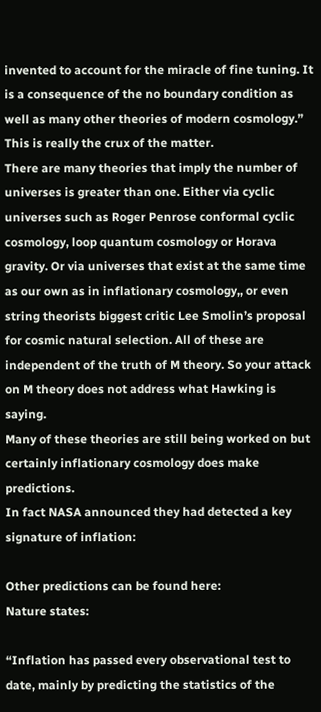invented to account for the miracle of fine tuning. It is a consequence of the no boundary condition as well as many other theories of modern cosmology.”
This is really the crux of the matter.
There are many theories that imply the number of universes is greater than one. Either via cyclic universes such as Roger Penrose conformal cyclic cosmology, loop quantum cosmology or Horava gravity. Or via universes that exist at the same time as our own as in inflationary cosmology,, or even string theorists biggest critic Lee Smolin’s proposal for cosmic natural selection. All of these are independent of the truth of M theory. So your attack on M theory does not address what Hawking is saying.
Many of these theories are still being worked on but certainly inflationary cosmology does make predictions.
In fact NASA announced they had detected a key signature of inflation:

Other predictions can be found here:
Nature states:

“Inflation has passed every observational test to date, mainly by predicting the statistics of the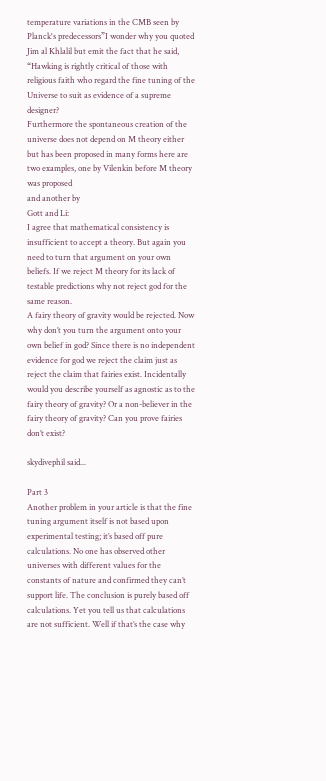temperature variations in the CMB seen by Planck's predecessors”I wonder why you quoted Jim al Khlalil but emit the fact that he said, “Hawking is rightly critical of those with religious faith who regard the fine tuning of the Universe to suit as evidence of a supreme designer?
Furthermore the spontaneous creation of the universe does not depend on M theory either but has been proposed in many forms here are two examples, one by Vilenkin before M theory was proposed
and another by
Gott and Li:
I agree that mathematical consistency is insufficient to accept a theory. But again you need to turn that argument on your own beliefs. If we reject M theory for its lack of testable predictions why not reject god for the same reason.
A fairy theory of gravity would be rejected. Now why don’t you turn the argument onto your own belief in god? Since there is no independent evidence for god we reject the claim just as reject the claim that fairies exist. Incidentally would you describe yourself as agnostic as to the fairy theory of gravity? Or a non-believer in the fairy theory of gravity? Can you prove fairies don’t exist?

skydivephil said...

Part 3
Another problem in your article is that the fine tuning argument itself is not based upon experimental testing; it’s based off pure calculations. No one has observed other universes with different values for the constants of nature and confirmed they can’t support life. The conclusion is purely based off calculations. Yet you tell us that calculations are not sufficient. Well if that’s the case why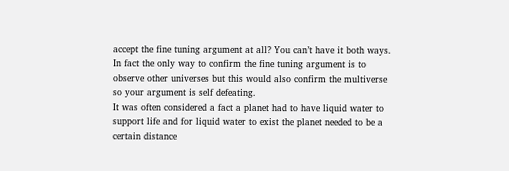accept the fine tuning argument at all? You can’t have it both ways. In fact the only way to confirm the fine tuning argument is to observe other universes but this would also confirm the multiverse so your argument is self defeating.
It was often considered a fact a planet had to have liquid water to support life and for liquid water to exist the planet needed to be a certain distance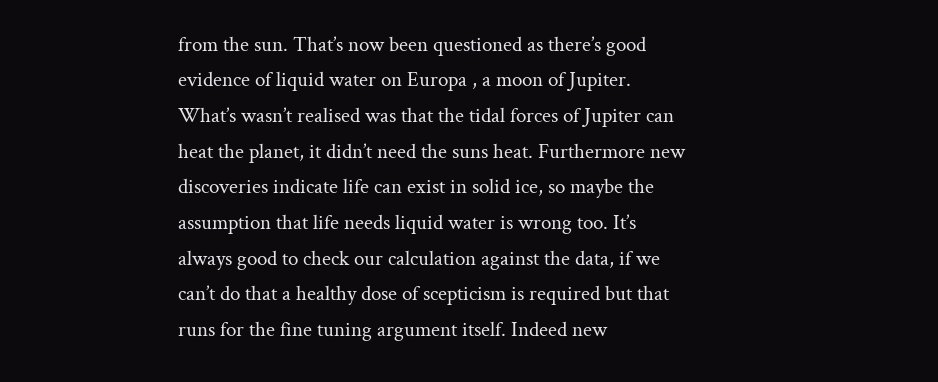from the sun. That’s now been questioned as there’s good evidence of liquid water on Europa , a moon of Jupiter. What’s wasn’t realised was that the tidal forces of Jupiter can heat the planet, it didn’t need the suns heat. Furthermore new discoveries indicate life can exist in solid ice, so maybe the assumption that life needs liquid water is wrong too. It’s always good to check our calculation against the data, if we can’t do that a healthy dose of scepticism is required but that runs for the fine tuning argument itself. Indeed new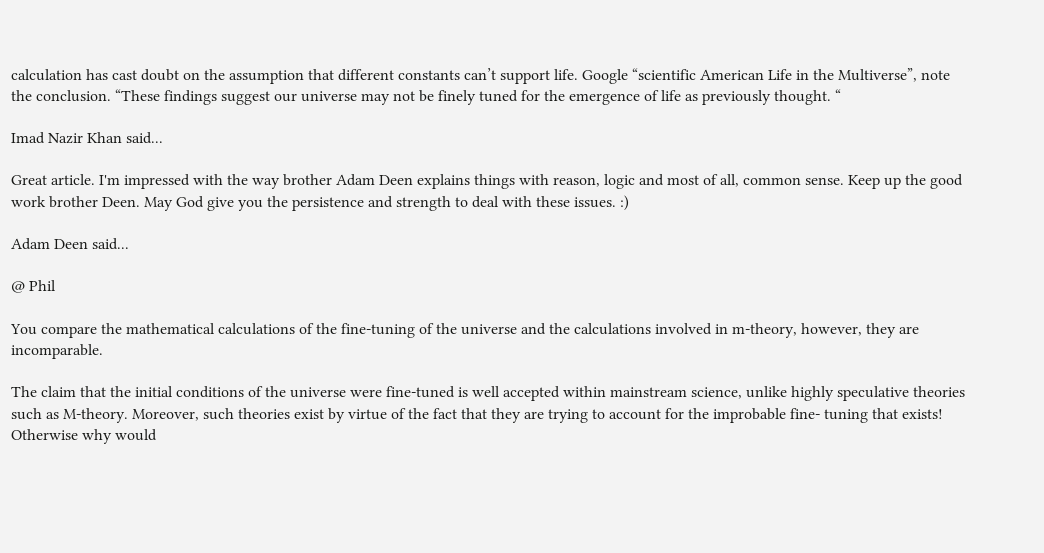calculation has cast doubt on the assumption that different constants can’t support life. Google “scientific American Life in the Multiverse”, note the conclusion. “These findings suggest our universe may not be finely tuned for the emergence of life as previously thought. “

Imad Nazir Khan said...

Great article. I'm impressed with the way brother Adam Deen explains things with reason, logic and most of all, common sense. Keep up the good work brother Deen. May God give you the persistence and strength to deal with these issues. :)

Adam Deen said...

@ Phil

You compare the mathematical calculations of the fine-tuning of the universe and the calculations involved in m-theory, however, they are incomparable.

The claim that the initial conditions of the universe were fine-tuned is well accepted within mainstream science, unlike highly speculative theories such as M-theory. Moreover, such theories exist by virtue of the fact that they are trying to account for the improbable fine- tuning that exists! Otherwise why would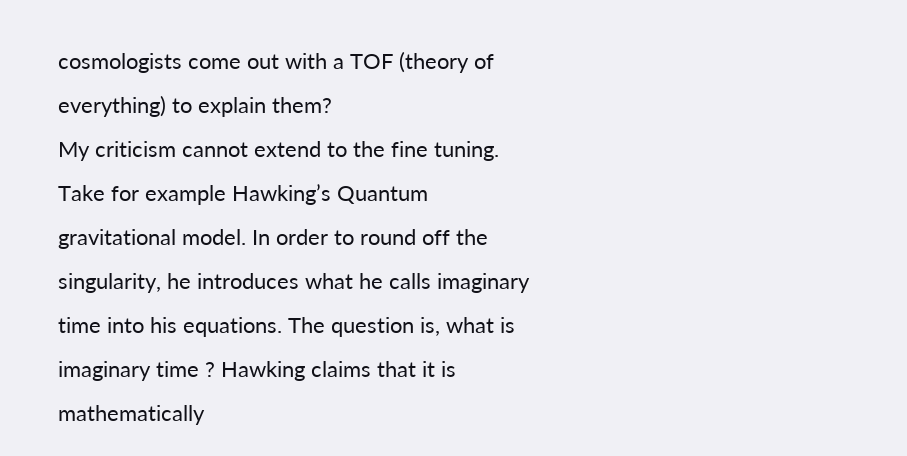cosmologists come out with a TOF (theory of everything) to explain them?
My criticism cannot extend to the fine tuning. Take for example Hawking’s Quantum gravitational model. In order to round off the singularity, he introduces what he calls imaginary time into his equations. The question is, what is imaginary time ? Hawking claims that it is mathematically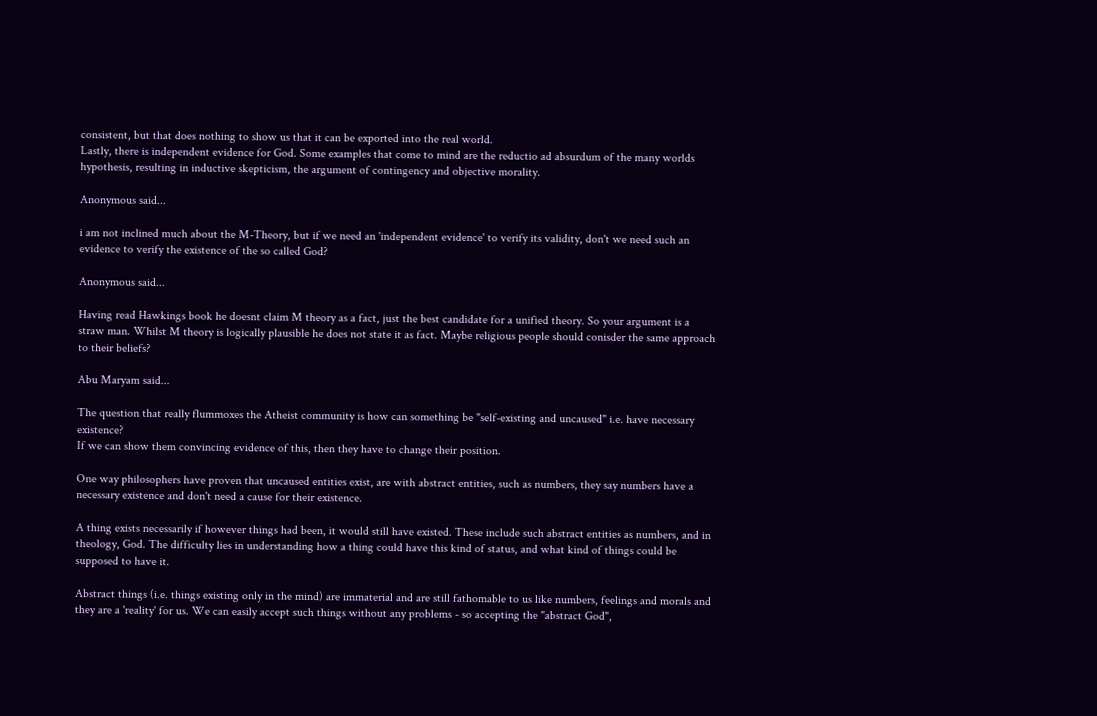consistent, but that does nothing to show us that it can be exported into the real world.
Lastly, there is independent evidence for God. Some examples that come to mind are the reductio ad absurdum of the many worlds hypothesis, resulting in inductive skepticism, the argument of contingency and objective morality.

Anonymous said...

i am not inclined much about the M-Theory, but if we need an 'independent evidence' to verify its validity, don't we need such an evidence to verify the existence of the so called God?

Anonymous said...

Having read Hawkings book he doesnt claim M theory as a fact, just the best candidate for a unified theory. So your argument is a straw man. Whilst M theory is logically plausible he does not state it as fact. Maybe religious people should conisder the same approach to their beliefs?

Abu Maryam said...

The question that really flummoxes the Atheist community is how can something be "self-existing and uncaused" i.e. have necessary existence?
If we can show them convincing evidence of this, then they have to change their position.

One way philosophers have proven that uncaused entities exist, are with abstract entities, such as numbers, they say numbers have a necessary existence and don't need a cause for their existence.

A thing exists necessarily if however things had been, it would still have existed. These include such abstract entities as numbers, and in theology, God. The difficulty lies in understanding how a thing could have this kind of status, and what kind of things could be supposed to have it.

Abstract things (i.e. things existing only in the mind) are immaterial and are still fathomable to us like numbers, feelings and morals and they are a 'reality' for us. We can easily accept such things without any problems - so accepting the "abstract God",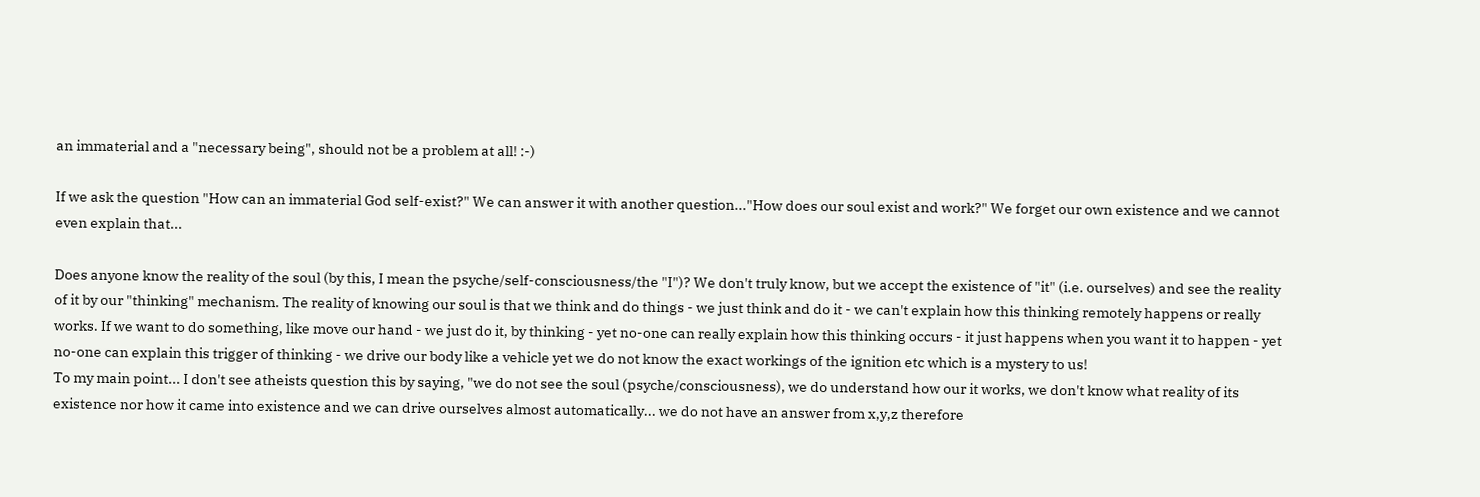an immaterial and a "necessary being", should not be a problem at all! :-)

If we ask the question "How can an immaterial God self-exist?" We can answer it with another question..."How does our soul exist and work?" We forget our own existence and we cannot even explain that...

Does anyone know the reality of the soul (by this, I mean the psyche/self-consciousness/the "I")? We don't truly know, but we accept the existence of "it" (i.e. ourselves) and see the reality of it by our "thinking" mechanism. The reality of knowing our soul is that we think and do things - we just think and do it - we can't explain how this thinking remotely happens or really works. If we want to do something, like move our hand - we just do it, by thinking - yet no-one can really explain how this thinking occurs - it just happens when you want it to happen - yet no-one can explain this trigger of thinking - we drive our body like a vehicle yet we do not know the exact workings of the ignition etc which is a mystery to us!
To my main point... I don't see atheists question this by saying, "we do not see the soul (psyche/consciousness), we do understand how our it works, we don't know what reality of its existence nor how it came into existence and we can drive ourselves almost automatically... we do not have an answer from x,y,z therefore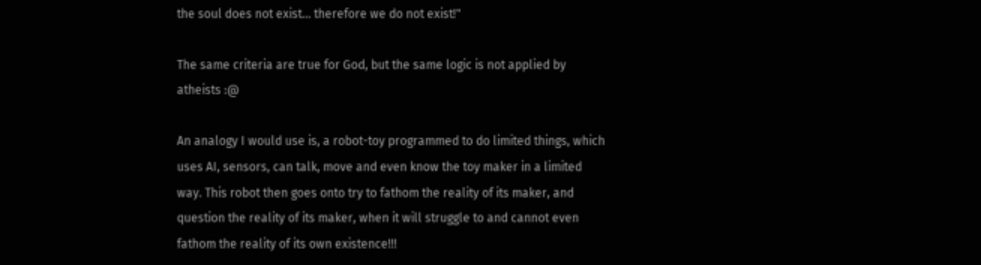the soul does not exist... therefore we do not exist!"

The same criteria are true for God, but the same logic is not applied by atheists :@

An analogy I would use is, a robot-toy programmed to do limited things, which uses AI, sensors, can talk, move and even know the toy maker in a limited way. This robot then goes onto try to fathom the reality of its maker, and question the reality of its maker, when it will struggle to and cannot even fathom the reality of its own existence!!!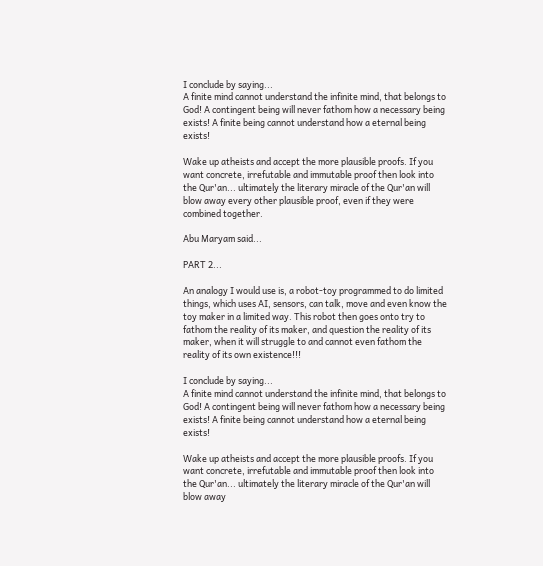I conclude by saying...
A finite mind cannot understand the infinite mind, that belongs to God! A contingent being will never fathom how a necessary being exists! A finite being cannot understand how a eternal being exists!

Wake up atheists and accept the more plausible proofs. If you want concrete, irrefutable and immutable proof then look into the Qur'an... ultimately the literary miracle of the Qur'an will blow away every other plausible proof, even if they were combined together.

Abu Maryam said...

PART 2...

An analogy I would use is, a robot-toy programmed to do limited things, which uses AI, sensors, can talk, move and even know the toy maker in a limited way. This robot then goes onto try to fathom the reality of its maker, and question the reality of its maker, when it will struggle to and cannot even fathom the reality of its own existence!!!

I conclude by saying...
A finite mind cannot understand the infinite mind, that belongs to God! A contingent being will never fathom how a necessary being exists! A finite being cannot understand how a eternal being exists!

Wake up atheists and accept the more plausible proofs. If you want concrete, irrefutable and immutable proof then look into the Qur'an... ultimately the literary miracle of the Qur'an will blow away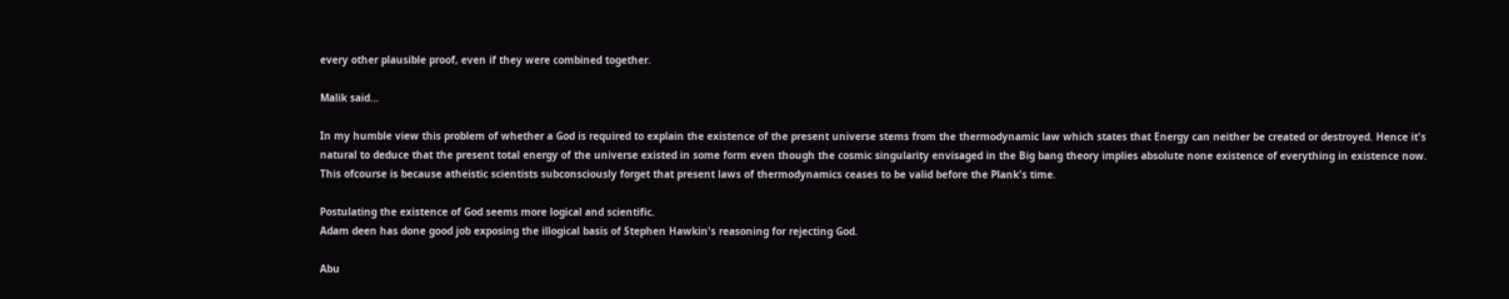every other plausible proof, even if they were combined together.

Malik said...

In my humble view this problem of whether a God is required to explain the existence of the present universe stems from the thermodynamic law which states that Energy can neither be created or destroyed. Hence it's natural to deduce that the present total energy of the universe existed in some form even though the cosmic singularity envisaged in the Big bang theory implies absolute none existence of everything in existence now. This ofcourse is because atheistic scientists subconsciously forget that present laws of thermodynamics ceases to be valid before the Plank's time.

Postulating the existence of God seems more logical and scientific.
Adam deen has done good job exposing the illogical basis of Stephen Hawkin's reasoning for rejecting God.

Abu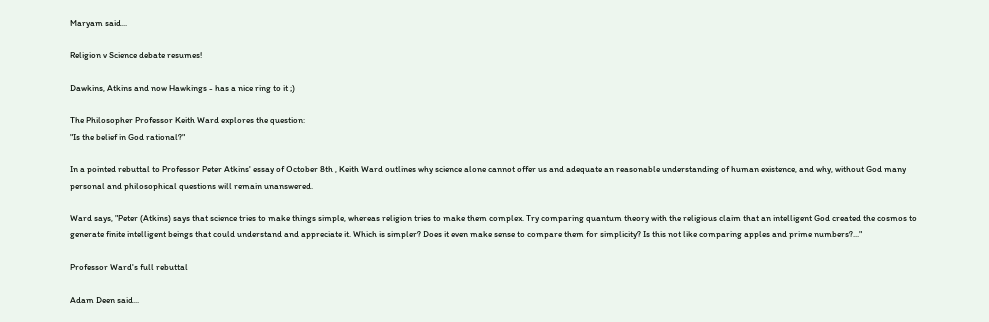Maryam said...

Religion v Science debate resumes!

Dawkins, Atkins and now Hawkings - has a nice ring to it ;)

The Philosopher Professor Keith Ward explores the question:
"Is the belief in God rational?"

In a pointed rebuttal to Professor Peter Atkins' essay of October 8th , Keith Ward outlines why science alone cannot offer us and adequate an reasonable understanding of human existence, and why, without God many personal and philosophical questions will remain unanswered.

Ward says, "Peter (Atkins) says that science tries to make things simple, whereas religion tries to make them complex. Try comparing quantum theory with the religious claim that an intelligent God created the cosmos to generate finite intelligent beings that could understand and appreciate it. Which is simpler? Does it even make sense to compare them for simplicity? Is this not like comparing apples and prime numbers?..."

Professor Ward's full rebuttal

Adam Deen said...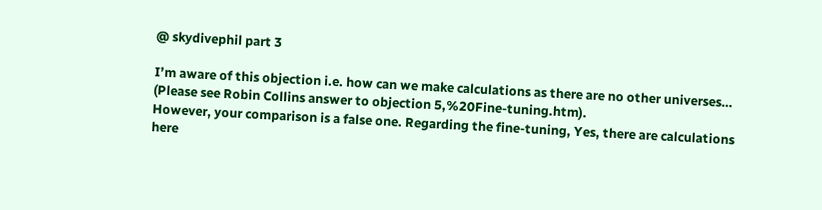@ skydivephil part 3

I’m aware of this objection i.e. how can we make calculations as there are no other universes…
(Please see Robin Collins answer to objection 5,%20Fine-tuning.htm).
However, your comparison is a false one. Regarding the fine-tuning, Yes, there are calculations here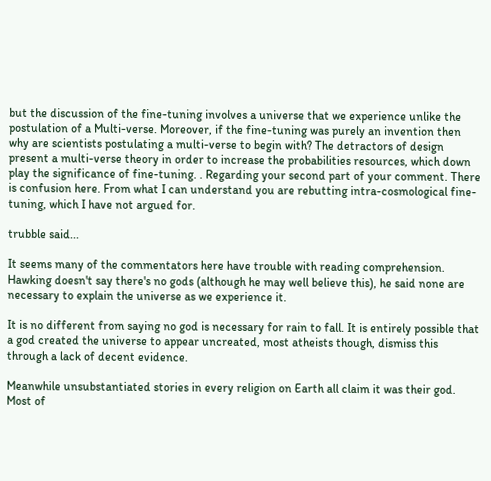but the discussion of the fine-tuning involves a universe that we experience unlike the postulation of a Multi-verse. Moreover, if the fine-tuning was purely an invention then why are scientists postulating a multi-verse to begin with? The detractors of design present a multi-verse theory in order to increase the probabilities resources, which down play the significance of fine-tuning. . Regarding your second part of your comment. There is confusion here. From what I can understand you are rebutting intra-cosmological fine-tuning, which I have not argued for.

trubble said...

It seems many of the commentators here have trouble with reading comprehension. Hawking doesn't say there's no gods (although he may well believe this), he said none are necessary to explain the universe as we experience it.

It is no different from saying no god is necessary for rain to fall. It is entirely possible that a god created the universe to appear uncreated, most atheists though, dismiss this through a lack of decent evidence.

Meanwhile unsubstantiated stories in every religion on Earth all claim it was their god. Most of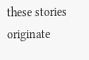these stories originate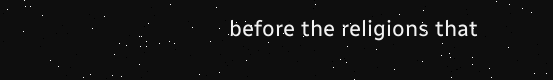before the religions that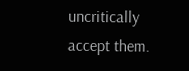uncritically accept them.